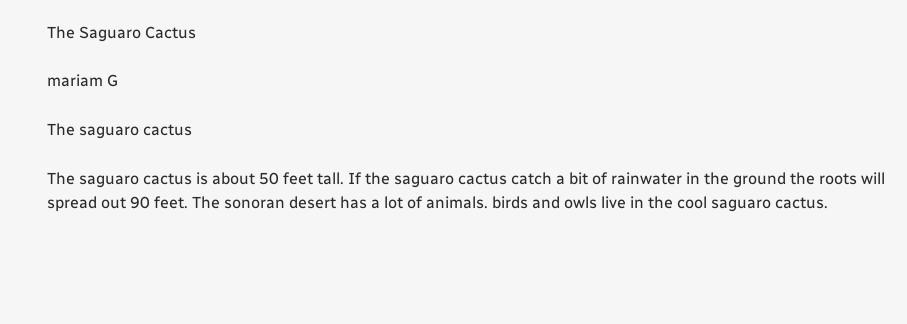The Saguaro Cactus

mariam G

The saguaro cactus

The saguaro cactus is about 50 feet tall. If the saguaro cactus catch a bit of rainwater in the ground the roots will spread out 90 feet. The sonoran desert has a lot of animals. birds and owls live in the cool saguaro cactus.